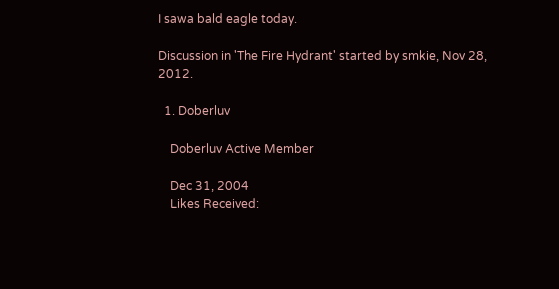I sawa bald eagle today.

Discussion in 'The Fire Hydrant' started by smkie, Nov 28, 2012.

  1. Doberluv

    Doberluv Active Member

    Dec 31, 2004
    Likes Received: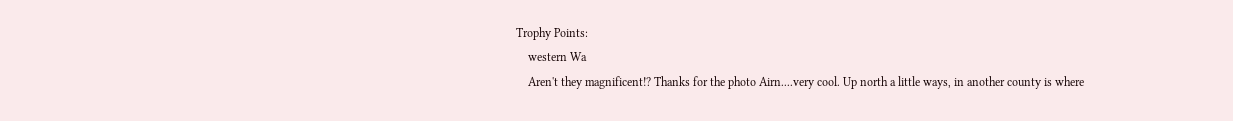Trophy Points:
    western Wa
    Aren't they magnificent!? Thanks for the photo Airn....very cool. Up north a little ways, in another county is where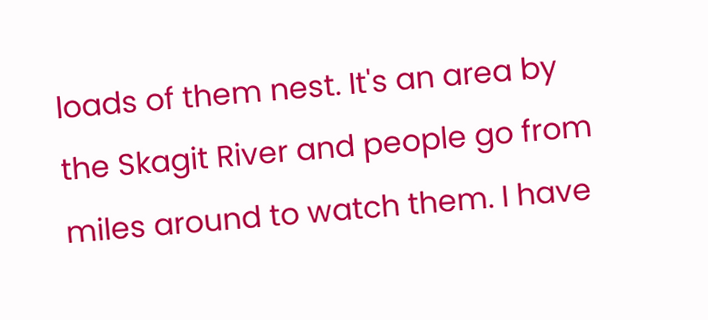loads of them nest. It's an area by the Skagit River and people go from miles around to watch them. I have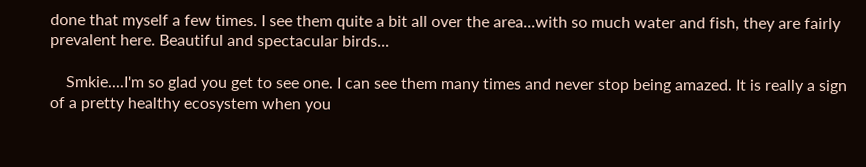done that myself a few times. I see them quite a bit all over the area...with so much water and fish, they are fairly prevalent here. Beautiful and spectacular birds...

    Smkie....I'm so glad you get to see one. I can see them many times and never stop being amazed. It is really a sign of a pretty healthy ecosystem when you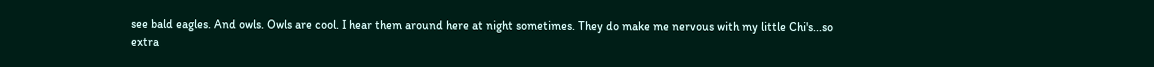see bald eagles. And owls. Owls are cool. I hear them around here at night sometimes. They do make me nervous with my little Chi's...so extra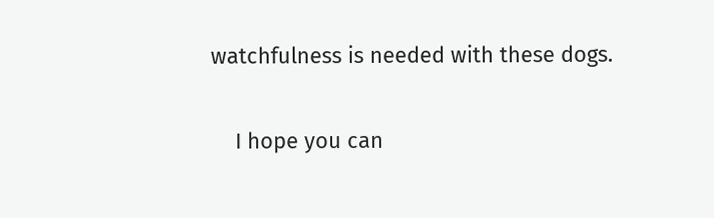watchfulness is needed with these dogs.

    I hope you can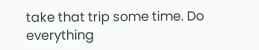take that trip some time. Do everything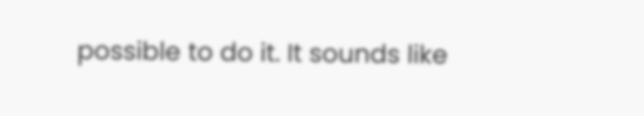possible to do it. It sounds like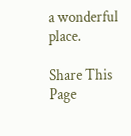a wonderful place.

Share This Page